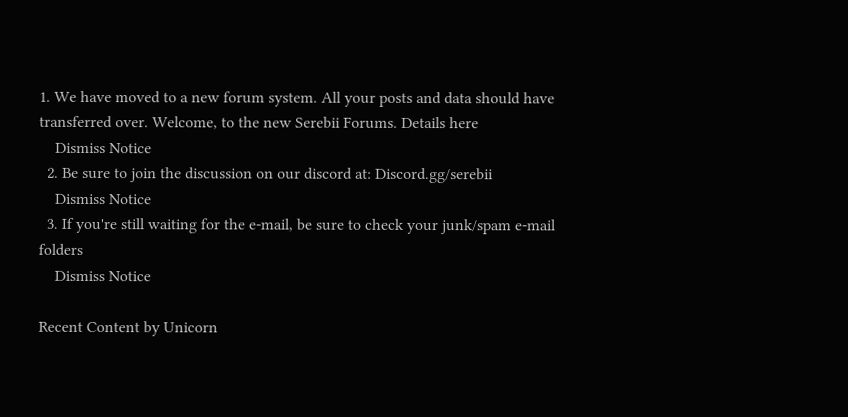1. We have moved to a new forum system. All your posts and data should have transferred over. Welcome, to the new Serebii Forums. Details here
    Dismiss Notice
  2. Be sure to join the discussion on our discord at: Discord.gg/serebii
    Dismiss Notice
  3. If you're still waiting for the e-mail, be sure to check your junk/spam e-mail folders
    Dismiss Notice

Recent Content by Unicorn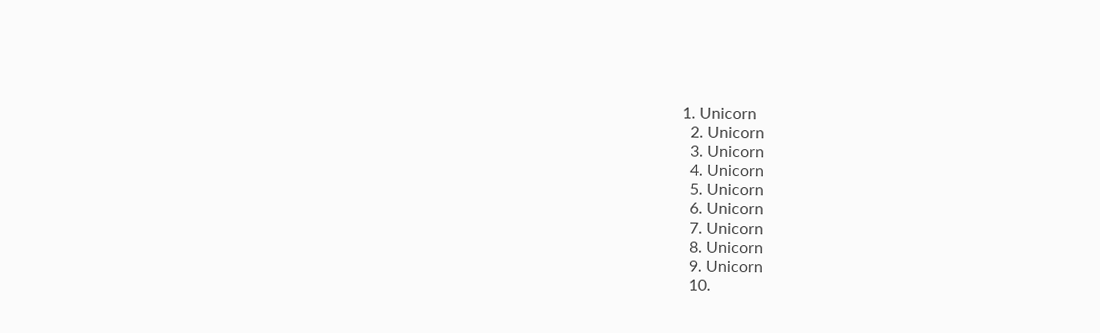1. Unicorn
  2. Unicorn
  3. Unicorn
  4. Unicorn
  5. Unicorn
  6. Unicorn
  7. Unicorn
  8. Unicorn
  9. Unicorn
  10.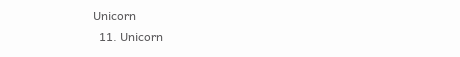Unicorn
  11. Unicorn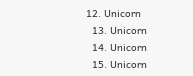12. Unicorn
  13. Unicorn
  14. Unicorn
  15. Unicorn